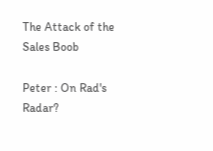The Attack of the Sales Boob

Peter : On Rad's Radar?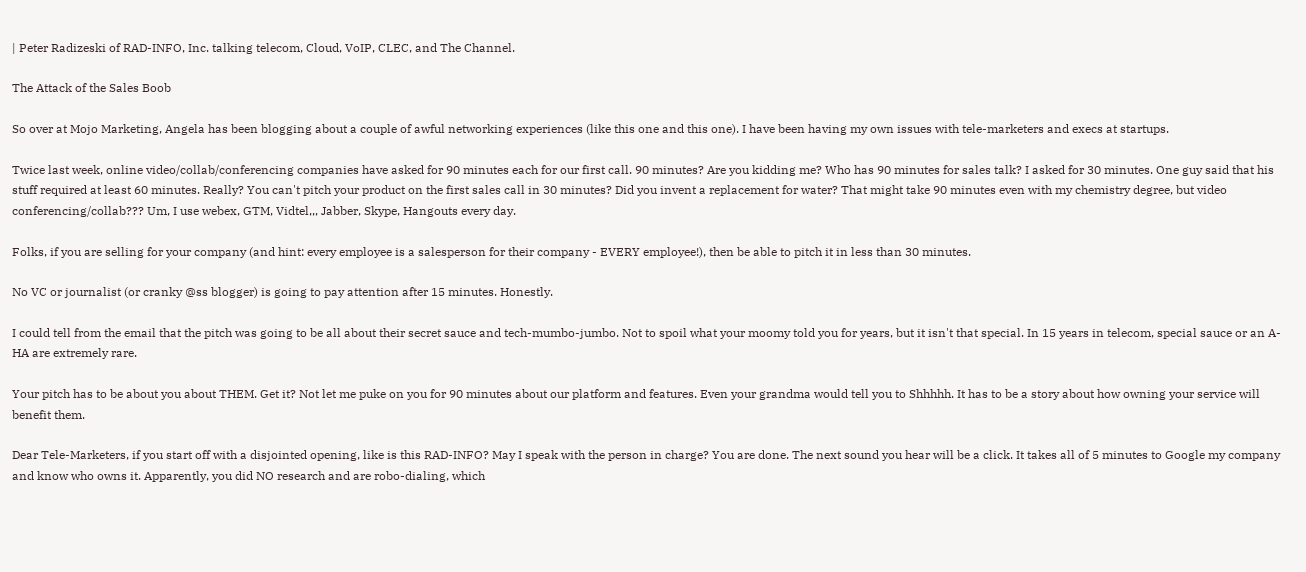| Peter Radizeski of RAD-INFO, Inc. talking telecom, Cloud, VoIP, CLEC, and The Channel.

The Attack of the Sales Boob

So over at Mojo Marketing, Angela has been blogging about a couple of awful networking experiences (like this one and this one). I have been having my own issues with tele-marketers and execs at startups.

Twice last week, online video/collab/conferencing companies have asked for 90 minutes each for our first call. 90 minutes? Are you kidding me? Who has 90 minutes for sales talk? I asked for 30 minutes. One guy said that his stuff required at least 60 minutes. Really? You can't pitch your product on the first sales call in 30 minutes? Did you invent a replacement for water? That might take 90 minutes even with my chemistry degree, but video conferencing/collab??? Um, I use webex, GTM, Vidtel,,, Jabber, Skype, Hangouts every day.

Folks, if you are selling for your company (and hint: every employee is a salesperson for their company - EVERY employee!), then be able to pitch it in less than 30 minutes.

No VC or journalist (or cranky @ss blogger) is going to pay attention after 15 minutes. Honestly.

I could tell from the email that the pitch was going to be all about their secret sauce and tech-mumbo-jumbo. Not to spoil what your moomy told you for years, but it isn't that special. In 15 years in telecom, special sauce or an A-HA are extremely rare.

Your pitch has to be about you about THEM. Get it? Not let me puke on you for 90 minutes about our platform and features. Even your grandma would tell you to Shhhhh. It has to be a story about how owning your service will benefit them.

Dear Tele-Marketers, if you start off with a disjointed opening, like is this RAD-INFO? May I speak with the person in charge? You are done. The next sound you hear will be a click. It takes all of 5 minutes to Google my company and know who owns it. Apparently, you did NO research and are robo-dialing, which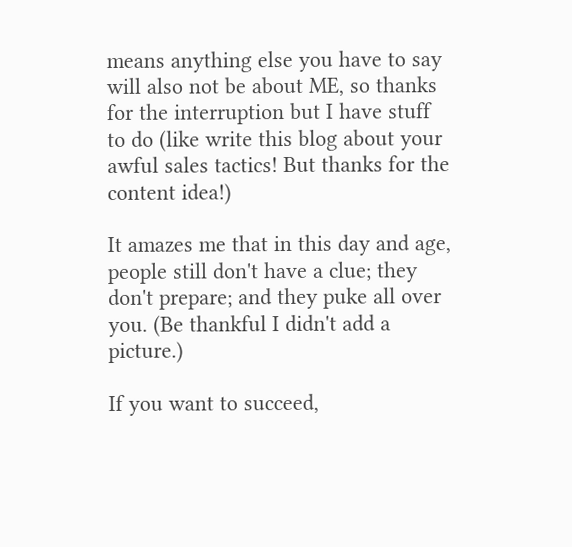means anything else you have to say will also not be about ME, so thanks for the interruption but I have stuff to do (like write this blog about your awful sales tactics! But thanks for the content idea!)

It amazes me that in this day and age, people still don't have a clue; they don't prepare; and they puke all over you. (Be thankful I didn't add a picture.)

If you want to succeed,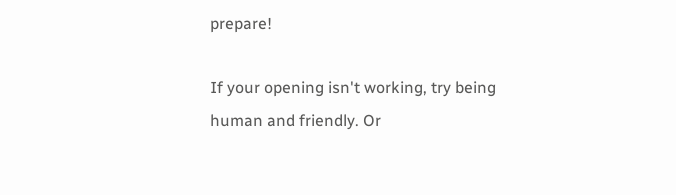prepare!

If your opening isn't working, try being human and friendly. Or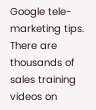Google tele-marketing tips. There are thousands of sales training videos on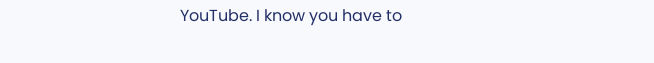YouTube. I know you have to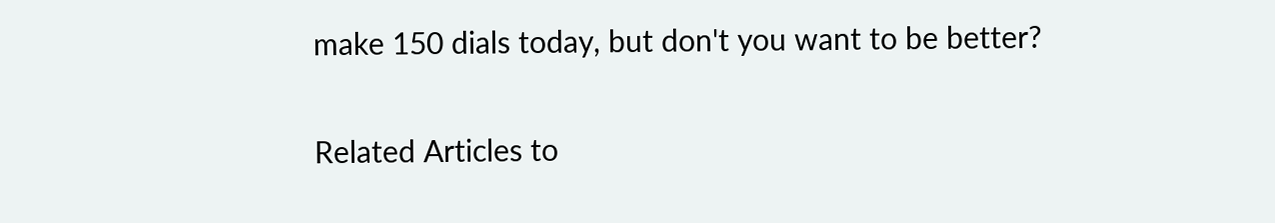make 150 dials today, but don't you want to be better?

Related Articles to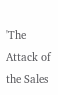'The Attack of the Sales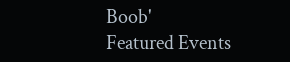Boob'
Featured Events